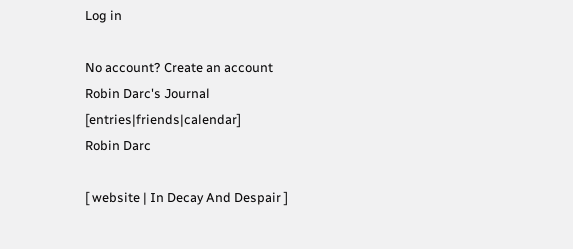Log in

No account? Create an account
Robin Darc's Journal [entries|friends|calendar]
Robin Darc

[ website | In Decay And Despair ]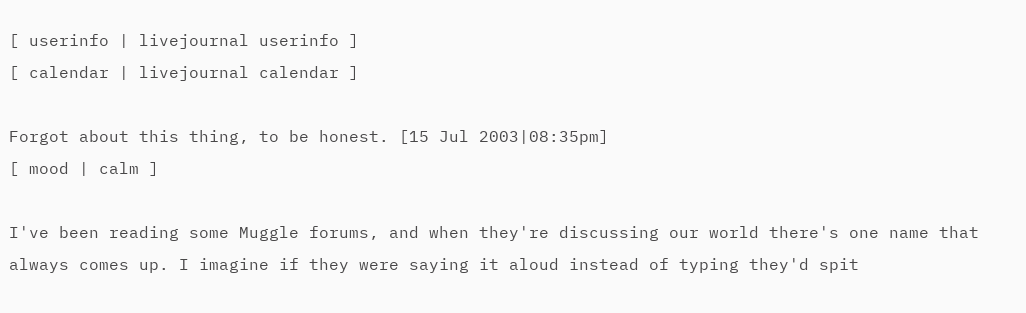[ userinfo | livejournal userinfo ]
[ calendar | livejournal calendar ]

Forgot about this thing, to be honest. [15 Jul 2003|08:35pm]
[ mood | calm ]

I've been reading some Muggle forums, and when they're discussing our world there's one name that always comes up. I imagine if they were saying it aloud instead of typing they'd spit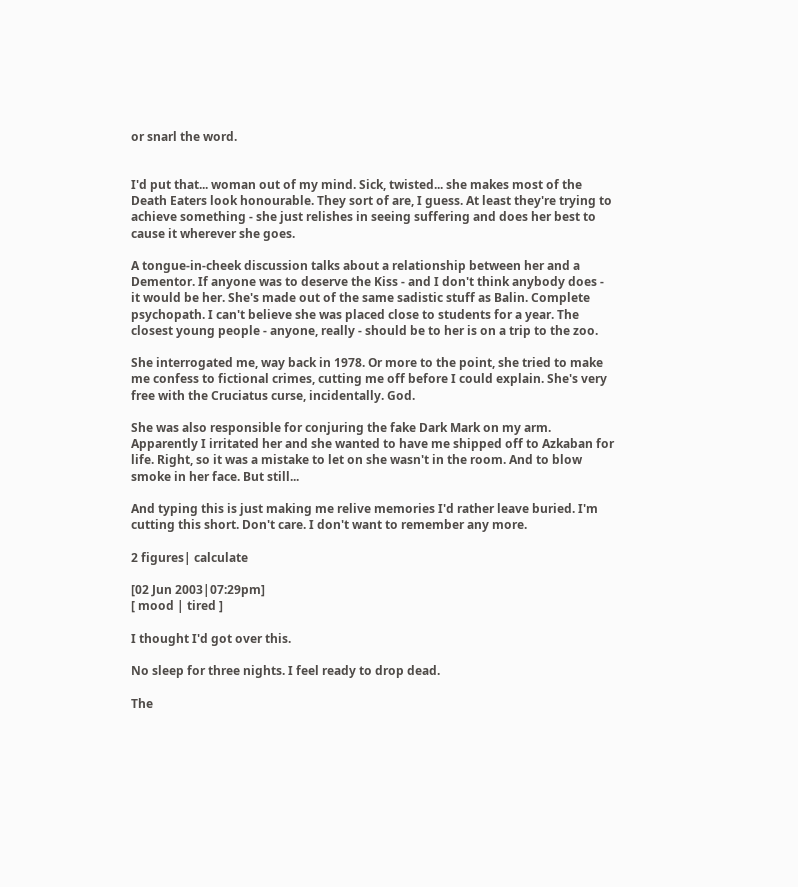or snarl the word.


I'd put that... woman out of my mind. Sick, twisted... she makes most of the Death Eaters look honourable. They sort of are, I guess. At least they're trying to achieve something - she just relishes in seeing suffering and does her best to cause it wherever she goes.

A tongue-in-cheek discussion talks about a relationship between her and a Dementor. If anyone was to deserve the Kiss - and I don't think anybody does - it would be her. She's made out of the same sadistic stuff as Balin. Complete psychopath. I can't believe she was placed close to students for a year. The closest young people - anyone, really - should be to her is on a trip to the zoo.

She interrogated me, way back in 1978. Or more to the point, she tried to make me confess to fictional crimes, cutting me off before I could explain. She's very free with the Cruciatus curse, incidentally. God.

She was also responsible for conjuring the fake Dark Mark on my arm. Apparently I irritated her and she wanted to have me shipped off to Azkaban for life. Right, so it was a mistake to let on she wasn't in the room. And to blow smoke in her face. But still...

And typing this is just making me relive memories I'd rather leave buried. I'm cutting this short. Don't care. I don't want to remember any more.

2 figures| calculate

[02 Jun 2003|07:29pm]
[ mood | tired ]

I thought I'd got over this.

No sleep for three nights. I feel ready to drop dead.

The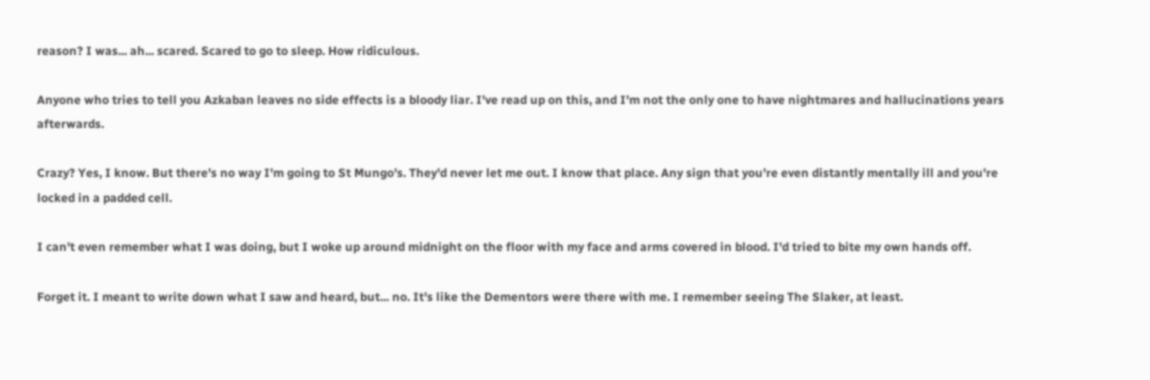reason? I was... ah... scared. Scared to go to sleep. How ridiculous.

Anyone who tries to tell you Azkaban leaves no side effects is a bloody liar. I've read up on this, and I'm not the only one to have nightmares and hallucinations years afterwards.

Crazy? Yes, I know. But there's no way I'm going to St Mungo's. They'd never let me out. I know that place. Any sign that you're even distantly mentally ill and you're locked in a padded cell.

I can't even remember what I was doing, but I woke up around midnight on the floor with my face and arms covered in blood. I'd tried to bite my own hands off.

Forget it. I meant to write down what I saw and heard, but... no. It's like the Dementors were there with me. I remember seeing The Slaker, at least.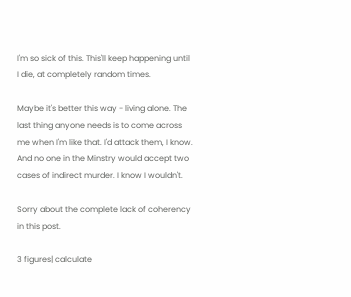I'm so sick of this. This'll keep happening until I die, at completely random times.

Maybe it's better this way - living alone. The last thing anyone needs is to come across me when I'm like that. I'd attack them, I know. And no one in the Minstry would accept two cases of indirect murder. I know I wouldn't.

Sorry about the complete lack of coherency in this post.

3 figures| calculate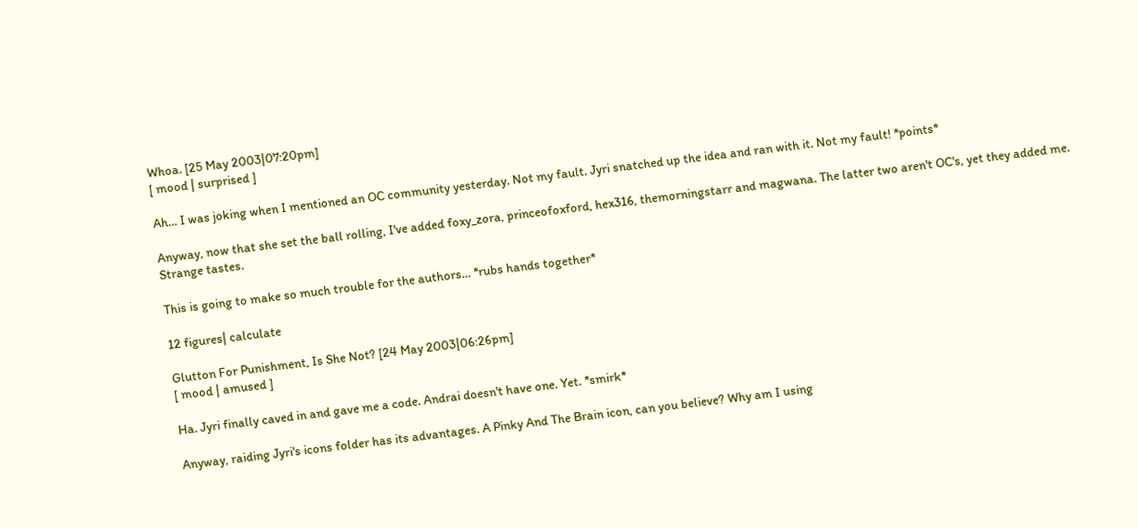Whoa. [25 May 2003|07:20pm]
[ mood | surprised ]

Ah... I was joking when I mentioned an OC community yesterday. Not my fault. Jyri snatched up the idea and ran with it. Not my fault! *points*

Anyway, now that she set the ball rolling, I've added foxy_zora, princeofoxford, hex316, themorningstarr and magwana. The latter two aren't OC's, yet they added me. Strange tastes.

This is going to make so much trouble for the authors... *rubs hands together*

12 figures| calculate

Glutton For Punishment, Is She Not? [24 May 2003|06:26pm]
[ mood | amused ]

Ha. Jyri finally caved in and gave me a code. Andrai doesn't have one. Yet. *smirk*

Anyway, raiding Jyri's icons folder has its advantages. A Pinky And The Brain icon, can you believe? Why am I using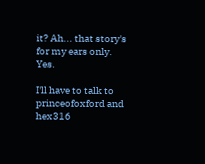it? Ah... that story's for my ears only. Yes.

I'll have to talk to princeofoxford and hex316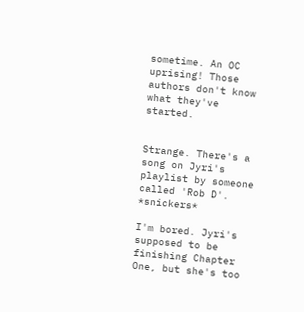sometime. An OC uprising! Those authors don't know what they've started.


Strange. There's a song on Jyri's playlist by someone called 'Rob D'. *snickers*

I'm bored. Jyri's supposed to be finishing Chapter One, but she's too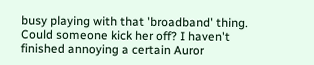busy playing with that 'broadband' thing. Could someone kick her off? I haven't finished annoying a certain Auror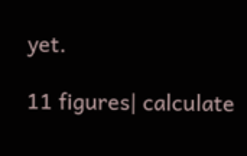yet.

11 figures| calculate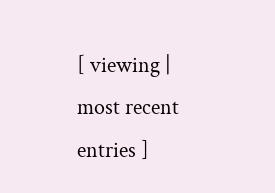[ viewing | most recent entries ]